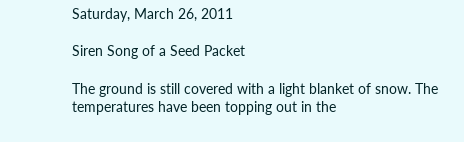Saturday, March 26, 2011

Siren Song of a Seed Packet

The ground is still covered with a light blanket of snow. The temperatures have been topping out in the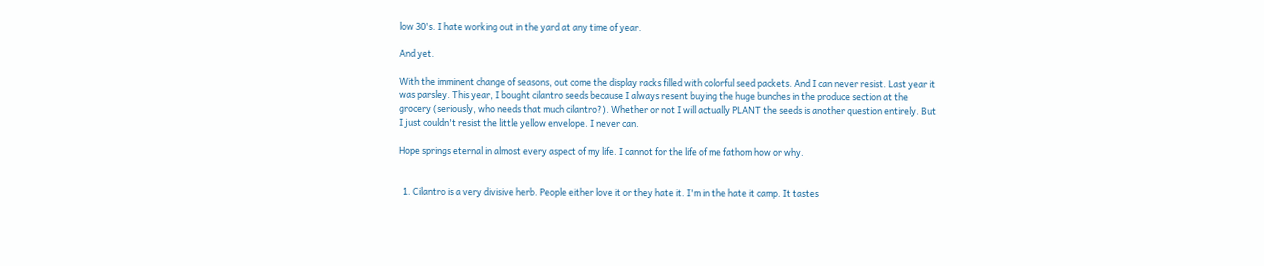low 30's. I hate working out in the yard at any time of year.

And yet.

With the imminent change of seasons, out come the display racks filled with colorful seed packets. And I can never resist. Last year it was parsley. This year, I bought cilantro seeds because I always resent buying the huge bunches in the produce section at the grocery (seriously, who needs that much cilantro?). Whether or not I will actually PLANT the seeds is another question entirely. But I just couldn't resist the little yellow envelope. I never can.

Hope springs eternal in almost every aspect of my life. I cannot for the life of me fathom how or why.


  1. Cilantro is a very divisive herb. People either love it or they hate it. I'm in the hate it camp. It tastes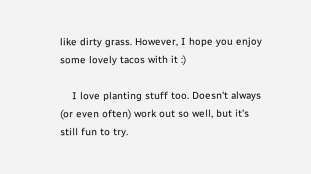like dirty grass. However, I hope you enjoy some lovely tacos with it :)

    I love planting stuff too. Doesn't always (or even often) work out so well, but it's still fun to try.